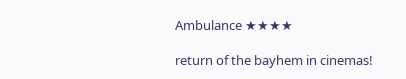Ambulance ★★★★

return of the bayhem in cinemas!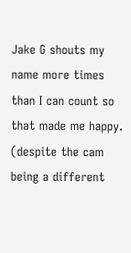Jake G shouts my name more times than I can count so that made me happy. (despite the cam being a different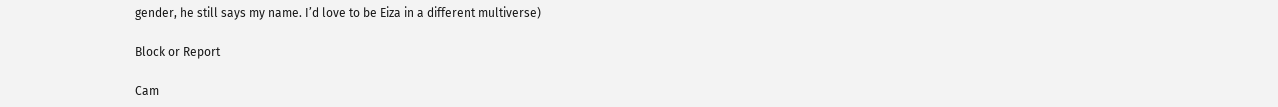gender, he still says my name. I’d love to be Eiza in a different multiverse)

Block or Report

Cam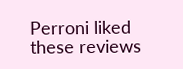Perroni liked these reviews